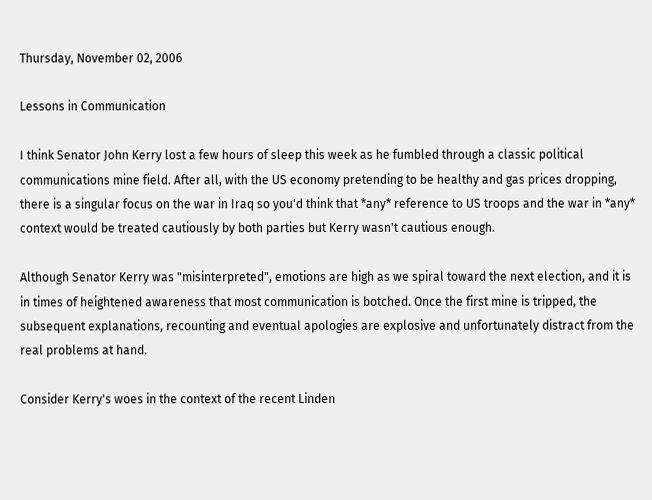Thursday, November 02, 2006

Lessons in Communication

I think Senator John Kerry lost a few hours of sleep this week as he fumbled through a classic political communications mine field. After all, with the US economy pretending to be healthy and gas prices dropping, there is a singular focus on the war in Iraq so you'd think that *any* reference to US troops and the war in *any* context would be treated cautiously by both parties but Kerry wasn't cautious enough.

Although Senator Kerry was "misinterpreted", emotions are high as we spiral toward the next election, and it is in times of heightened awareness that most communication is botched. Once the first mine is tripped, the subsequent explanations, recounting and eventual apologies are explosive and unfortunately distract from the real problems at hand.

Consider Kerry's woes in the context of the recent Linden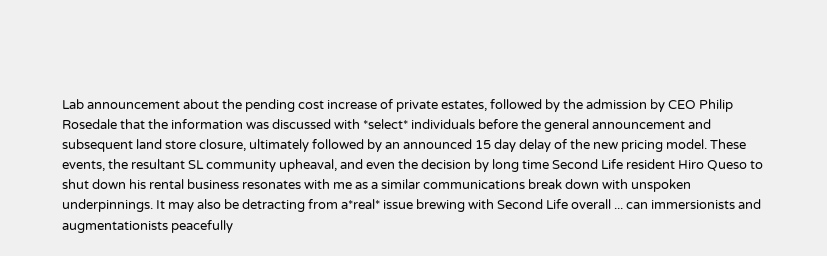Lab announcement about the pending cost increase of private estates, followed by the admission by CEO Philip Rosedale that the information was discussed with *select* individuals before the general announcement and subsequent land store closure, ultimately followed by an announced 15 day delay of the new pricing model. These events, the resultant SL community upheaval, and even the decision by long time Second Life resident Hiro Queso to shut down his rental business resonates with me as a similar communications break down with unspoken underpinnings. It may also be detracting from a*real* issue brewing with Second Life overall ... can immersionists and augmentationists peacefully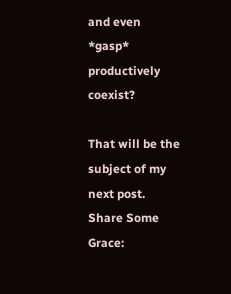and even *gasp* productively coexist?

That will be the subject of my next post.
Share Some Grace: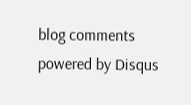blog comments powered by Disqus